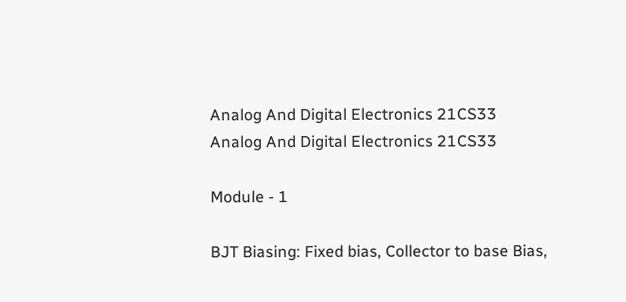Analog And Digital Electronics 21CS33
Analog And Digital Electronics 21CS33

Module - 1

BJT Biasing: Fixed bias, Collector to base Bias,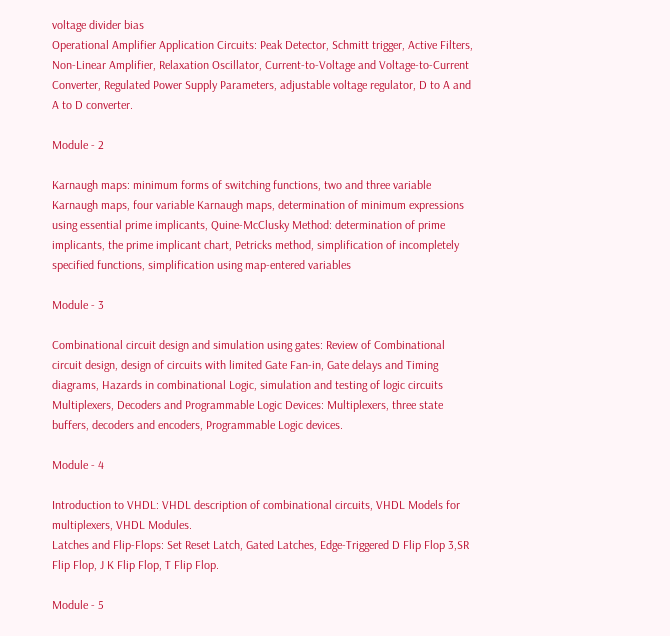voltage divider bias
Operational Amplifier Application Circuits: Peak Detector, Schmitt trigger, Active Filters, Non-Linear Amplifier, Relaxation Oscillator, Current-to-Voltage and Voltage-to-Current Converter, Regulated Power Supply Parameters, adjustable voltage regulator, D to A and A to D converter.

Module - 2

Karnaugh maps: minimum forms of switching functions, two and three variable Karnaugh maps, four variable Karnaugh maps, determination of minimum expressions using essential prime implicants, Quine-McClusky Method: determination of prime implicants, the prime implicant chart, Petricks method, simplification of incompletely specified functions, simplification using map-entered variables

Module - 3

Combinational circuit design and simulation using gates: Review of Combinational circuit design, design of circuits with limited Gate Fan-in, Gate delays and Timing diagrams, Hazards in combinational Logic, simulation and testing of logic circuits
Multiplexers, Decoders and Programmable Logic Devices: Multiplexers, three state buffers, decoders and encoders, Programmable Logic devices.

Module - 4

Introduction to VHDL: VHDL description of combinational circuits, VHDL Models for multiplexers, VHDL Modules.
Latches and Flip-Flops: Set Reset Latch, Gated Latches, Edge-Triggered D Flip Flop 3,SR Flip Flop, J K Flip Flop, T Flip Flop.

Module - 5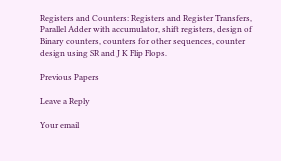Registers and Counters: Registers and Register Transfers, Parallel Adder with accumulator, shift registers, design of Binary counters, counters for other sequences, counter design using SR and J K Flip Flops.

Previous Papers

Leave a Reply

Your email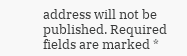address will not be published. Required fields are marked *